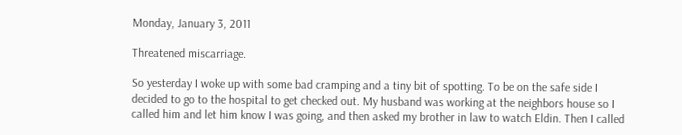Monday, January 3, 2011

Threatened miscarriage.

So yesterday I woke up with some bad cramping and a tiny bit of spotting. To be on the safe side I decided to go to the hospital to get checked out. My husband was working at the neighbors house so I called him and let him know I was going, and then asked my brother in law to watch Eldin. Then I called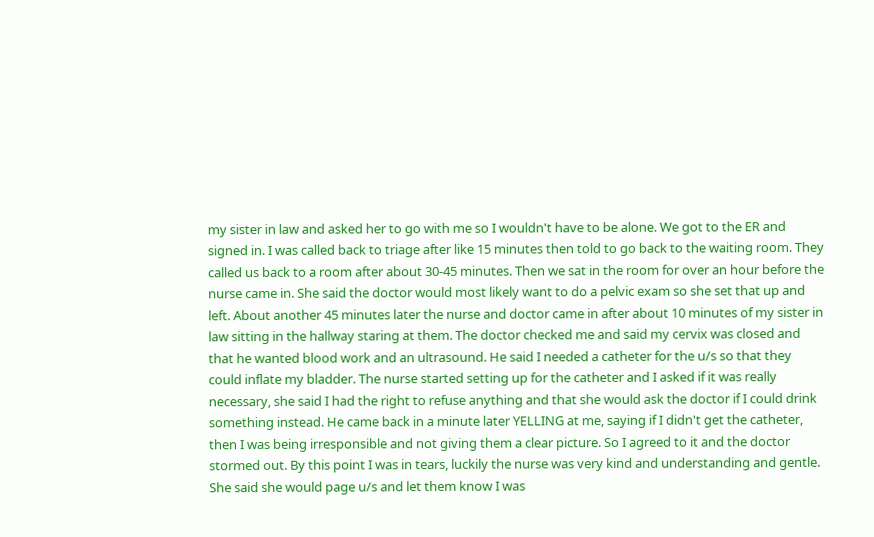my sister in law and asked her to go with me so I wouldn't have to be alone. We got to the ER and signed in. I was called back to triage after like 15 minutes then told to go back to the waiting room. They called us back to a room after about 30-45 minutes. Then we sat in the room for over an hour before the nurse came in. She said the doctor would most likely want to do a pelvic exam so she set that up and left. About another 45 minutes later the nurse and doctor came in after about 10 minutes of my sister in law sitting in the hallway staring at them. The doctor checked me and said my cervix was closed and that he wanted blood work and an ultrasound. He said I needed a catheter for the u/s so that they could inflate my bladder. The nurse started setting up for the catheter and I asked if it was really necessary, she said I had the right to refuse anything and that she would ask the doctor if I could drink something instead. He came back in a minute later YELLING at me, saying if I didn't get the catheter, then I was being irresponsible and not giving them a clear picture. So I agreed to it and the doctor stormed out. By this point I was in tears, luckily the nurse was very kind and understanding and gentle. She said she would page u/s and let them know I was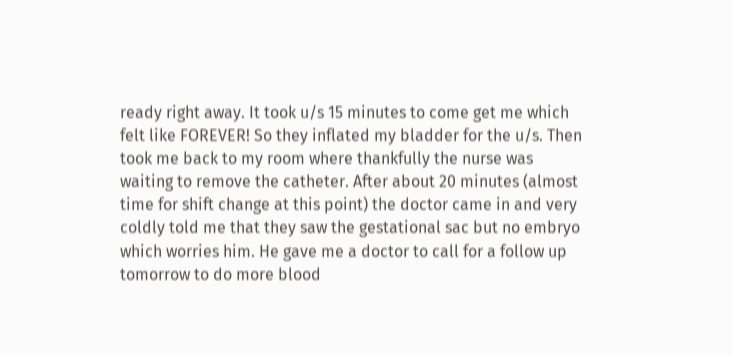ready right away. It took u/s 15 minutes to come get me which felt like FOREVER! So they inflated my bladder for the u/s. Then took me back to my room where thankfully the nurse was waiting to remove the catheter. After about 20 minutes (almost time for shift change at this point) the doctor came in and very coldly told me that they saw the gestational sac but no embryo which worries him. He gave me a doctor to call for a follow up tomorrow to do more blood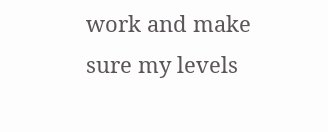work and make sure my levels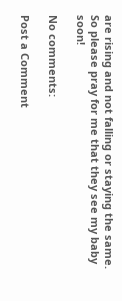are rising and not falling or staying the same. So please pray for me that they see my baby soon!

No comments:

Post a Comment